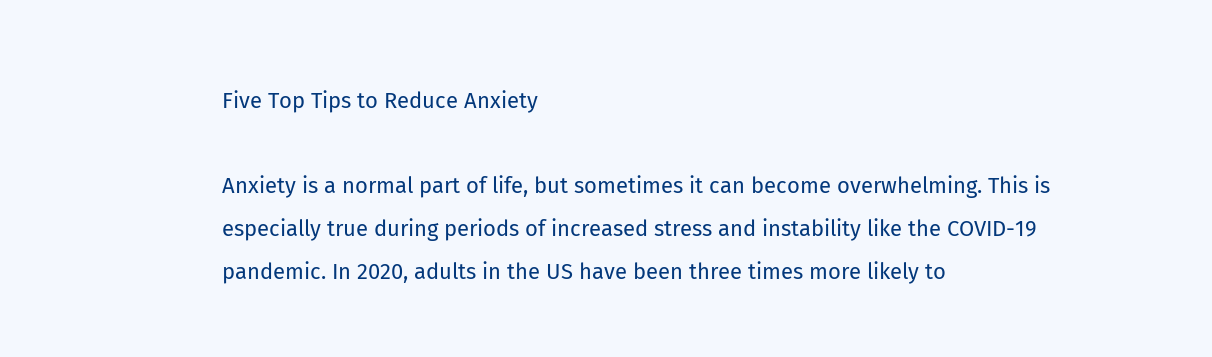Five Top Tips to Reduce Anxiety

Anxiety is a normal part of life, but sometimes it can become overwhelming. This is especially true during periods of increased stress and instability like the COVID-19 pandemic. In 2020, adults in the US have been three times more likely to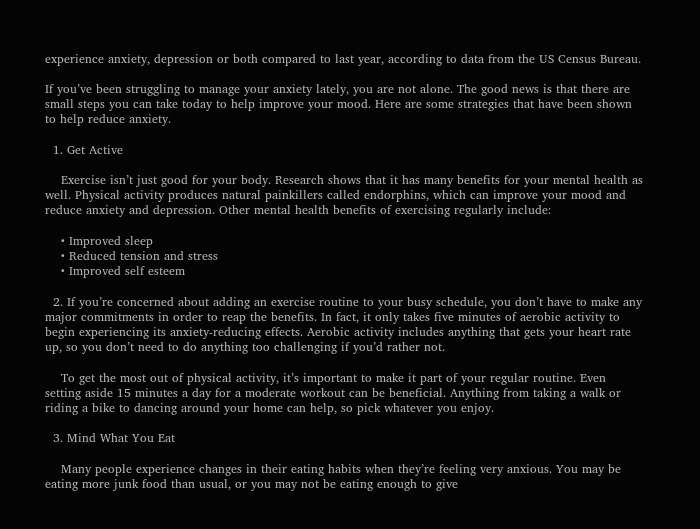experience anxiety, depression or both compared to last year, according to data from the US Census Bureau.

If you’ve been struggling to manage your anxiety lately, you are not alone. The good news is that there are small steps you can take today to help improve your mood. Here are some strategies that have been shown to help reduce anxiety.

  1. Get Active

    Exercise isn’t just good for your body. Research shows that it has many benefits for your mental health as well. Physical activity produces natural painkillers called endorphins, which can improve your mood and reduce anxiety and depression. Other mental health benefits of exercising regularly include:

    • Improved sleep
    • Reduced tension and stress
    • Improved self esteem

  2. If you’re concerned about adding an exercise routine to your busy schedule, you don’t have to make any major commitments in order to reap the benefits. In fact, it only takes five minutes of aerobic activity to begin experiencing its anxiety-reducing effects. Aerobic activity includes anything that gets your heart rate up, so you don’t need to do anything too challenging if you’d rather not.

    To get the most out of physical activity, it’s important to make it part of your regular routine. Even setting aside 15 minutes a day for a moderate workout can be beneficial. Anything from taking a walk or riding a bike to dancing around your home can help, so pick whatever you enjoy.

  3. Mind What You Eat

    Many people experience changes in their eating habits when they’re feeling very anxious. You may be eating more junk food than usual, or you may not be eating enough to give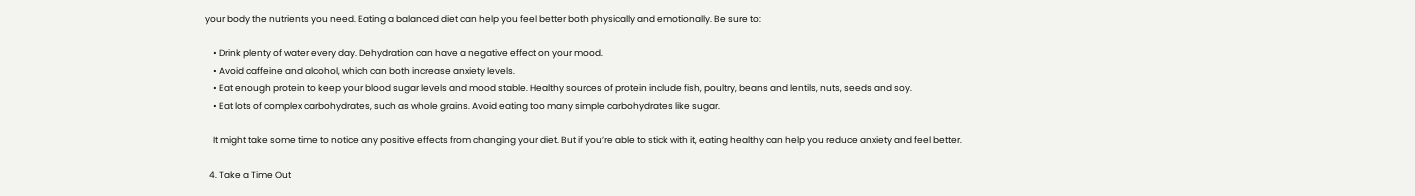your body the nutrients you need. Eating a balanced diet can help you feel better both physically and emotionally. Be sure to:

    • Drink plenty of water every day. Dehydration can have a negative effect on your mood.
    • Avoid caffeine and alcohol, which can both increase anxiety levels.
    • Eat enough protein to keep your blood sugar levels and mood stable. Healthy sources of protein include fish, poultry, beans and lentils, nuts, seeds and soy.
    • Eat lots of complex carbohydrates, such as whole grains. Avoid eating too many simple carbohydrates like sugar.

    It might take some time to notice any positive effects from changing your diet. But if you’re able to stick with it, eating healthy can help you reduce anxiety and feel better.

  4. Take a Time Out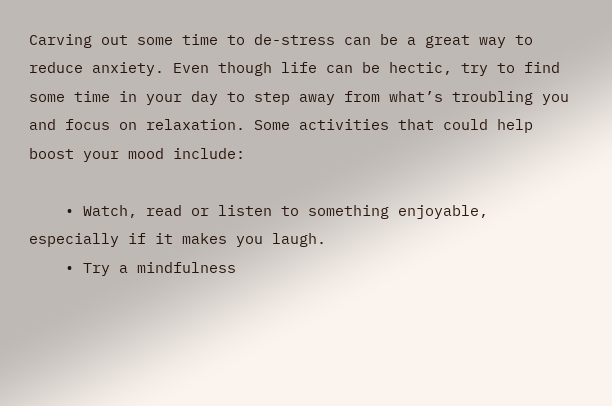Carving out some time to de-stress can be a great way to reduce anxiety. Even though life can be hectic, try to find some time in your day to step away from what’s troubling you and focus on relaxation. Some activities that could help boost your mood include:

    • Watch, read or listen to something enjoyable, especially if it makes you laugh.
    • Try a mindfulness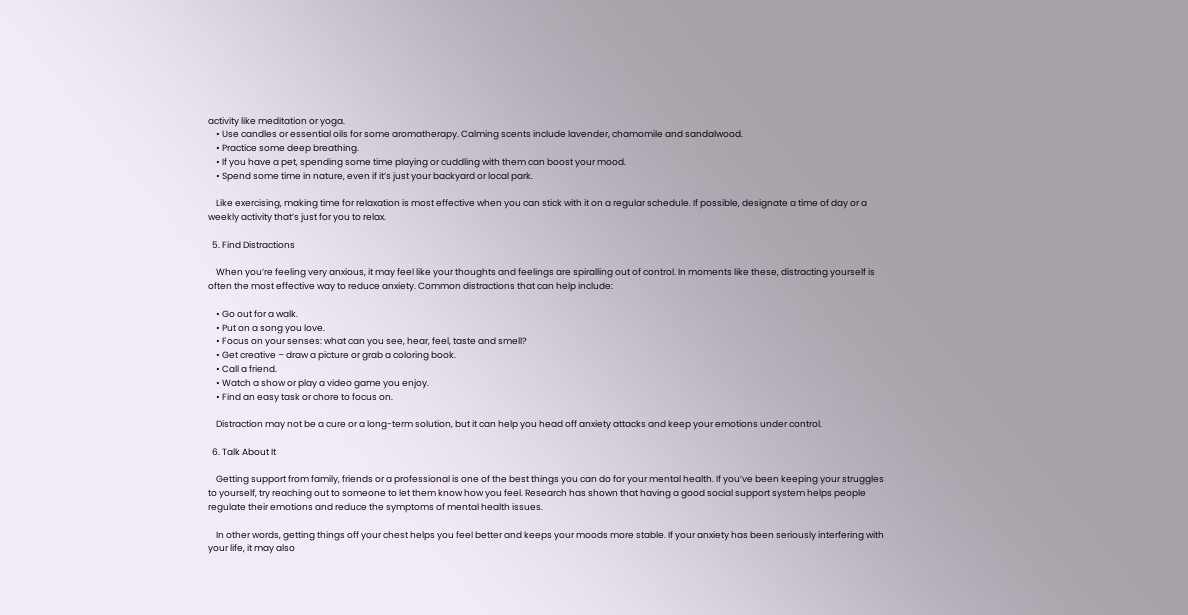activity like meditation or yoga.
    • Use candles or essential oils for some aromatherapy. Calming scents include lavender, chamomile and sandalwood.
    • Practice some deep breathing.
    • If you have a pet, spending some time playing or cuddling with them can boost your mood.
    • Spend some time in nature, even if it’s just your backyard or local park.

    Like exercising, making time for relaxation is most effective when you can stick with it on a regular schedule. If possible, designate a time of day or a weekly activity that’s just for you to relax.

  5. Find Distractions

    When you’re feeling very anxious, it may feel like your thoughts and feelings are spiralling out of control. In moments like these, distracting yourself is often the most effective way to reduce anxiety. Common distractions that can help include:

    • Go out for a walk.
    • Put on a song you love.
    • Focus on your senses: what can you see, hear, feel, taste and smell?
    • Get creative – draw a picture or grab a coloring book.
    • Call a friend.
    • Watch a show or play a video game you enjoy.
    • Find an easy task or chore to focus on.

    Distraction may not be a cure or a long-term solution, but it can help you head off anxiety attacks and keep your emotions under control.

  6. Talk About It

    Getting support from family, friends or a professional is one of the best things you can do for your mental health. If you’ve been keeping your struggles to yourself, try reaching out to someone to let them know how you feel. Research has shown that having a good social support system helps people regulate their emotions and reduce the symptoms of mental health issues.

    In other words, getting things off your chest helps you feel better and keeps your moods more stable. If your anxiety has been seriously interfering with your life, it may also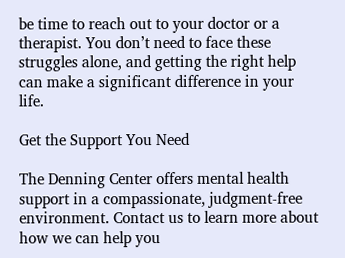be time to reach out to your doctor or a therapist. You don’t need to face these struggles alone, and getting the right help can make a significant difference in your life.

Get the Support You Need

The Denning Center offers mental health support in a compassionate, judgment-free environment. Contact us to learn more about how we can help you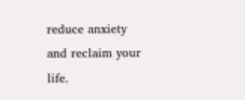reduce anxiety and reclaim your life.